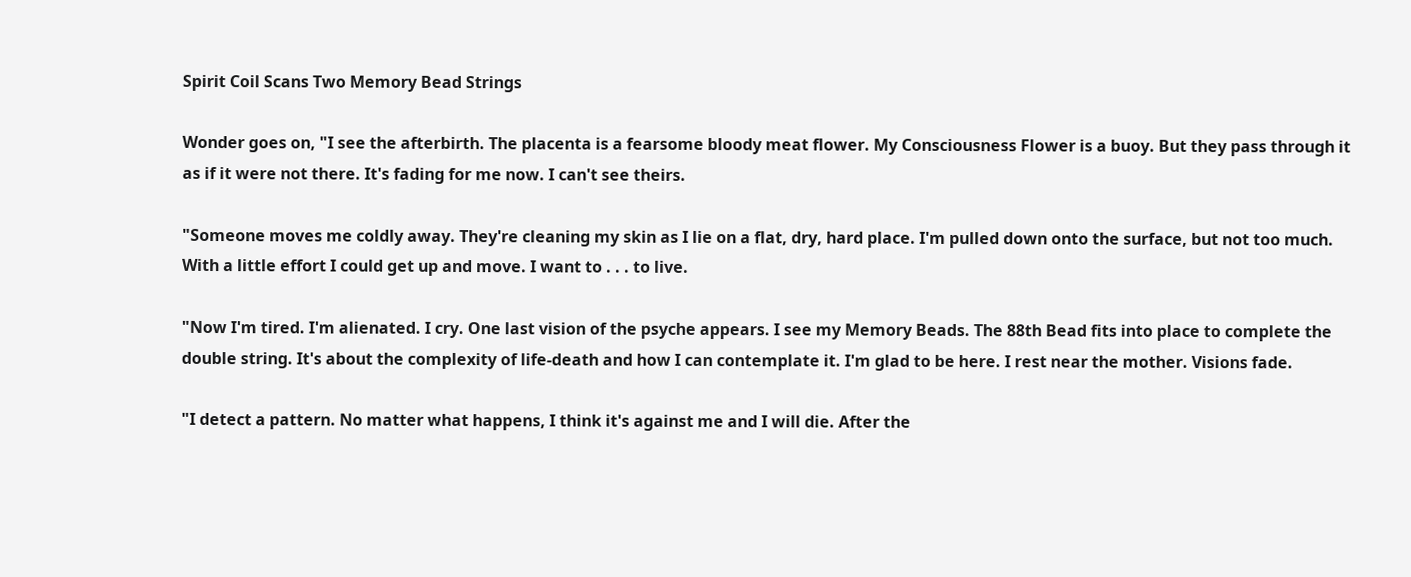Spirit Coil Scans Two Memory Bead Strings

Wonder goes on, "I see the afterbirth. The placenta is a fearsome bloody meat flower. My Consciousness Flower is a buoy. But they pass through it as if it were not there. It's fading for me now. I can't see theirs.

"Someone moves me coldly away. They're cleaning my skin as I lie on a flat, dry, hard place. I'm pulled down onto the surface, but not too much. With a little effort I could get up and move. I want to . . . to live.

"Now I'm tired. I'm alienated. I cry. One last vision of the psyche appears. I see my Memory Beads. The 88th Bead fits into place to complete the double string. It's about the complexity of life-death and how I can contemplate it. I'm glad to be here. I rest near the mother. Visions fade.

"I detect a pattern. No matter what happens, I think it's against me and I will die. After the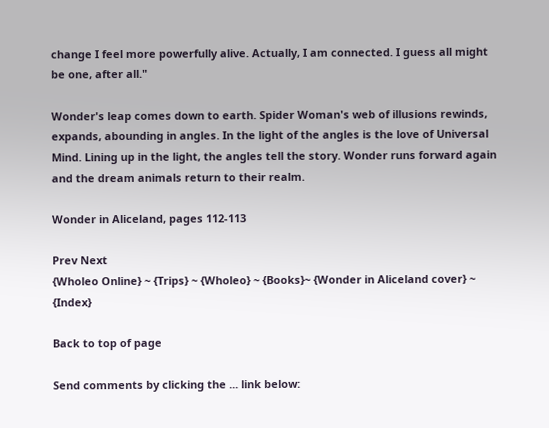change I feel more powerfully alive. Actually, I am connected. I guess all might be one, after all."

Wonder's leap comes down to earth. Spider Woman's web of illusions rewinds, expands, abounding in angles. In the light of the angles is the love of Universal Mind. Lining up in the light, the angles tell the story. Wonder runs forward again and the dream animals return to their realm.

Wonder in Aliceland, pages 112-113

Prev Next
{Wholeo Online} ~ {Trips} ~ {Wholeo} ~ {Books}~ {Wonder in Aliceland cover} ~ {Index}

Back to top of page

Send comments by clicking the ... link below: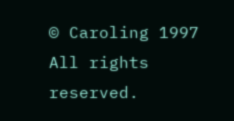© Caroling 1997 All rights reserved.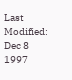Last Modified: Dec 8 1997